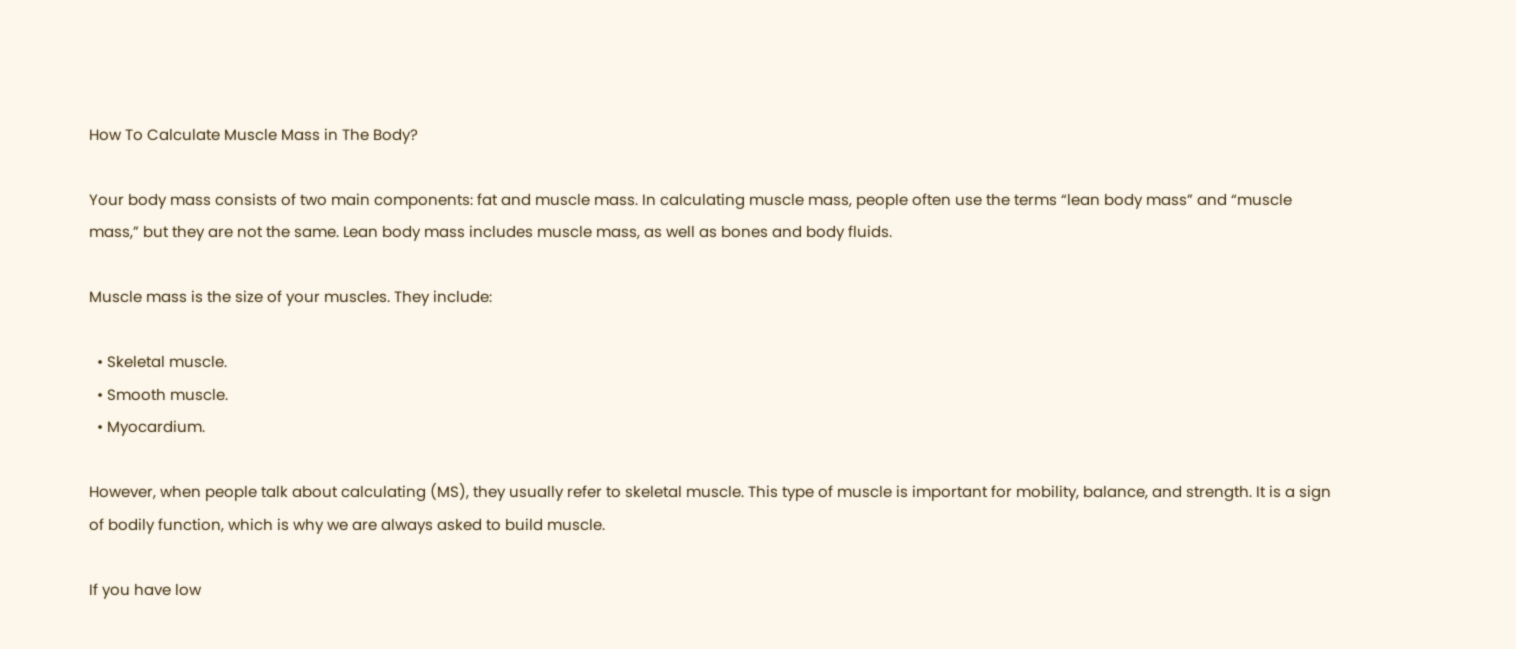How To Calculate Muscle Mass in The Body?

Your body mass consists of two main components: fat and muscle mass. In calculating muscle mass, people often use the terms “lean body mass” and “muscle mass,” but they are not the same. Lean body mass includes muscle mass, as well as bones and body fluids.

Muscle mass is the size of your muscles. They include:

  • Skeletal muscle.
  • Smooth muscle.
  • Myocardium.

However, when people talk about calculating (MS), they usually refer to skeletal muscle. This type of muscle is important for mobility, balance, and strength. It is a sign of bodily function, which is why we are always asked to build muscle.

If you have low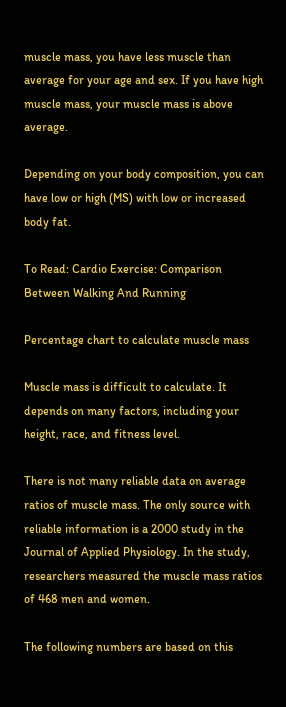muscle mass, you have less muscle than average for your age and sex. If you have high muscle mass, your muscle mass is above average.

Depending on your body composition, you can have low or high (MS) with low or increased body fat.

To Read: Cardio Exercise: Comparison Between Walking And Running

Percentage chart to calculate muscle mass

Muscle mass is difficult to calculate. It depends on many factors, including your height, race, and fitness level.

There is not many reliable data on average ratios of muscle mass. The only source with reliable information is a 2000 study in the Journal of Applied Physiology. In the study, researchers measured the muscle mass ratios of 468 men and women.

The following numbers are based on this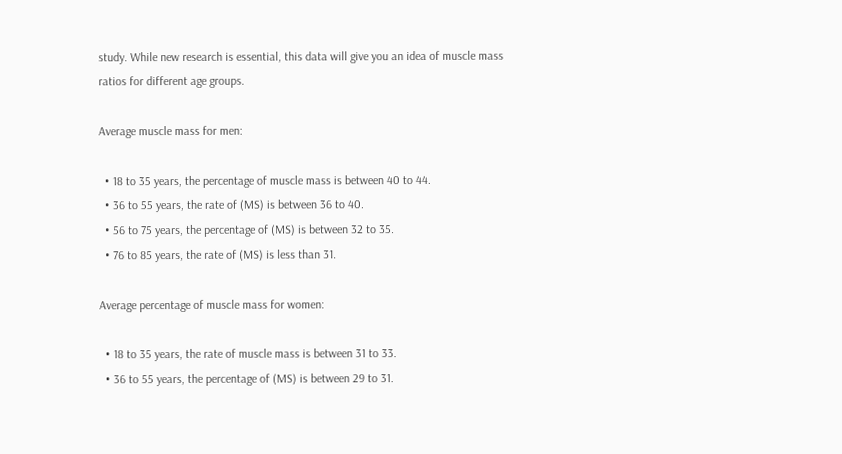study. While new research is essential, this data will give you an idea of muscle mass ratios for different age groups.

Average muscle mass for men:

  • 18 to 35 years, the percentage of muscle mass is between 40 to 44.
  • 36 to 55 years, the rate of (MS) is between 36 to 40.
  • 56 to 75 years, the percentage of (MS) is between 32 to 35.
  • 76 to 85 years, the rate of (MS) is less than 31.

Average percentage of muscle mass for women:

  • 18 to 35 years, the rate of muscle mass is between 31 to 33.
  • 36 to 55 years, the percentage of (MS) is between 29 to 31.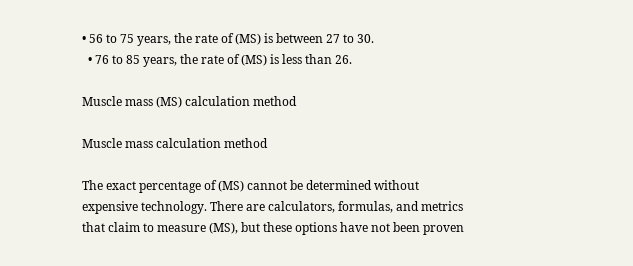• 56 to 75 years, the rate of (MS) is between 27 to 30.
  • 76 to 85 years, the rate of (MS) is less than 26.

Muscle mass (MS) calculation method

Muscle mass calculation method

The exact percentage of (MS) cannot be determined without expensive technology. There are calculators, formulas, and metrics that claim to measure (MS), but these options have not been proven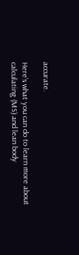accurate.

Here’s what you can do to learn more about calculating (MS) and lean body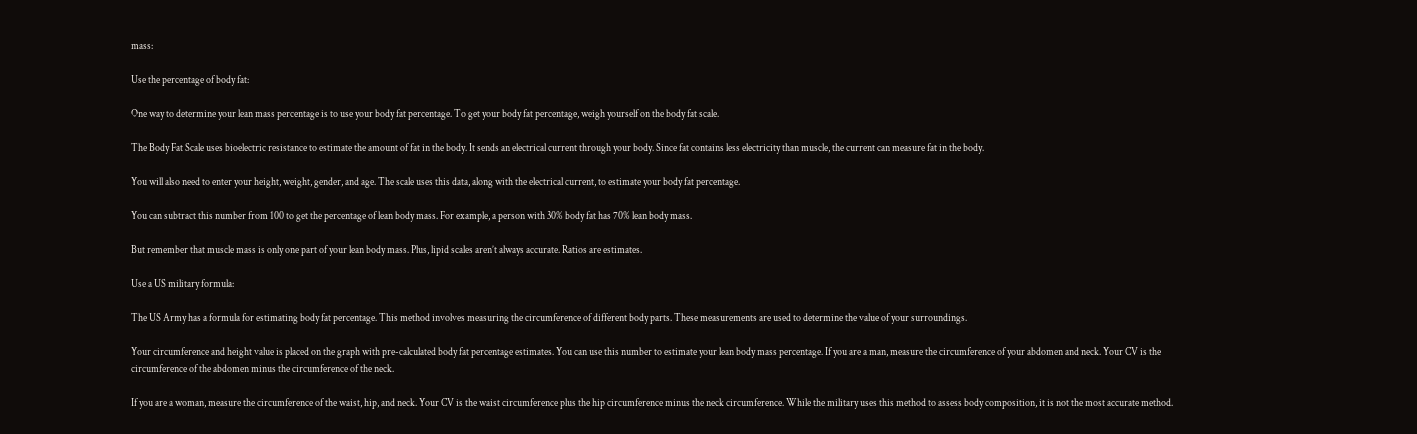mass:

Use the percentage of body fat:

One way to determine your lean mass percentage is to use your body fat percentage. To get your body fat percentage, weigh yourself on the body fat scale.

The Body Fat Scale uses bioelectric resistance to estimate the amount of fat in the body. It sends an electrical current through your body. Since fat contains less electricity than muscle, the current can measure fat in the body.

You will also need to enter your height, weight, gender, and age. The scale uses this data, along with the electrical current, to estimate your body fat percentage.

You can subtract this number from 100 to get the percentage of lean body mass. For example, a person with 30% body fat has 70% lean body mass.

But remember that muscle mass is only one part of your lean body mass. Plus, lipid scales aren’t always accurate. Ratios are estimates.

Use a US military formula:

The US Army has a formula for estimating body fat percentage. This method involves measuring the circumference of different body parts. These measurements are used to determine the value of your surroundings.

Your circumference and height value is placed on the graph with pre-calculated body fat percentage estimates. You can use this number to estimate your lean body mass percentage. If you are a man, measure the circumference of your abdomen and neck. Your CV is the circumference of the abdomen minus the circumference of the neck.

If you are a woman, measure the circumference of the waist, hip, and neck. Your CV is the waist circumference plus the hip circumference minus the neck circumference. While the military uses this method to assess body composition, it is not the most accurate method.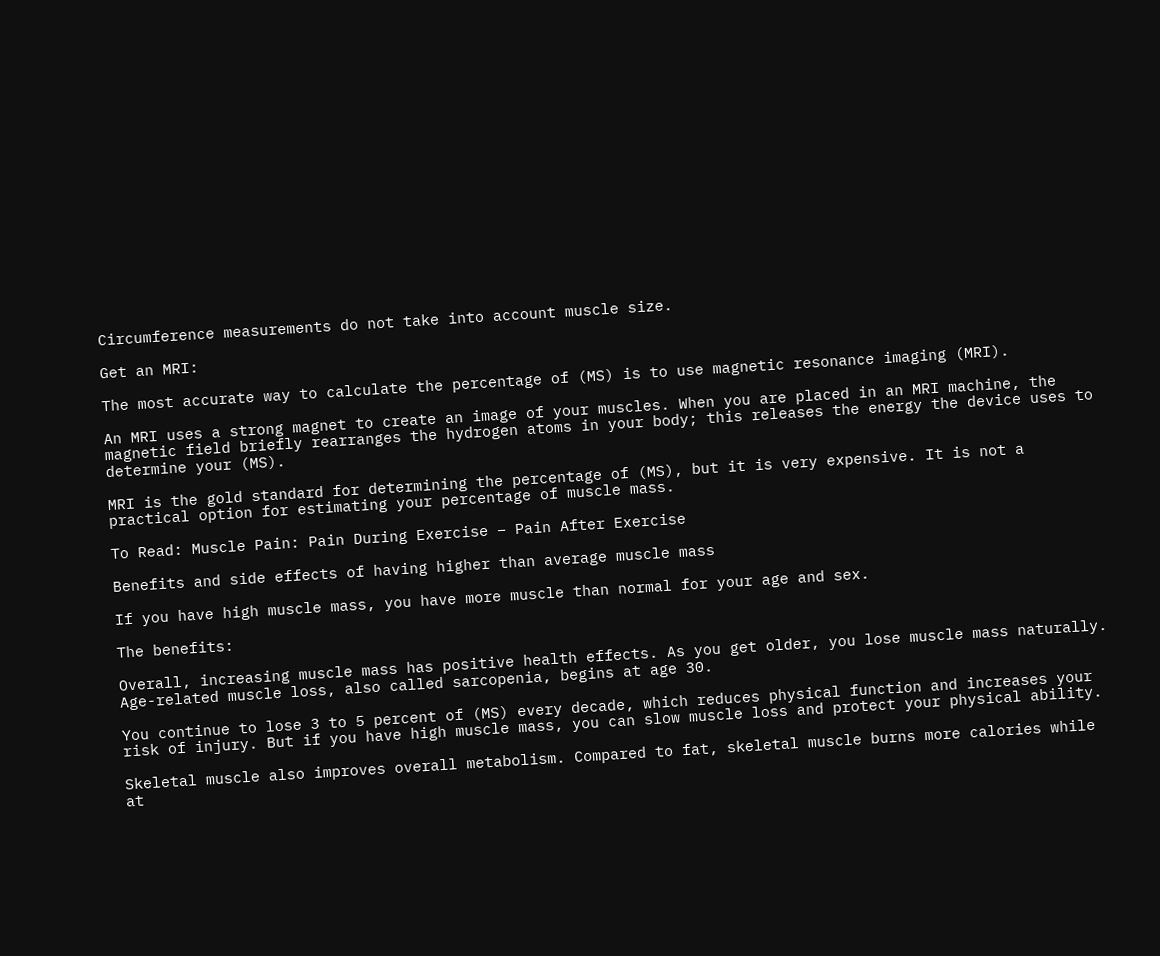Circumference measurements do not take into account muscle size.

Get an MRI:

The most accurate way to calculate the percentage of (MS) is to use magnetic resonance imaging (MRI).

An MRI uses a strong magnet to create an image of your muscles. When you are placed in an MRI machine, the magnetic field briefly rearranges the hydrogen atoms in your body; this releases the energy the device uses to determine your (MS).

MRI is the gold standard for determining the percentage of (MS), but it is very expensive. It is not a practical option for estimating your percentage of muscle mass.

To Read: Muscle Pain: Pain During Exercise – Pain After Exercise

Benefits and side effects of having higher than average muscle mass

If you have high muscle mass, you have more muscle than normal for your age and sex.

The benefits:

Overall, increasing muscle mass has positive health effects. As you get older, you lose muscle mass naturally. Age-related muscle loss, also called sarcopenia, begins at age 30.

You continue to lose 3 to 5 percent of (MS) every decade, which reduces physical function and increases your risk of injury. But if you have high muscle mass, you can slow muscle loss and protect your physical ability.

Skeletal muscle also improves overall metabolism. Compared to fat, skeletal muscle burns more calories while at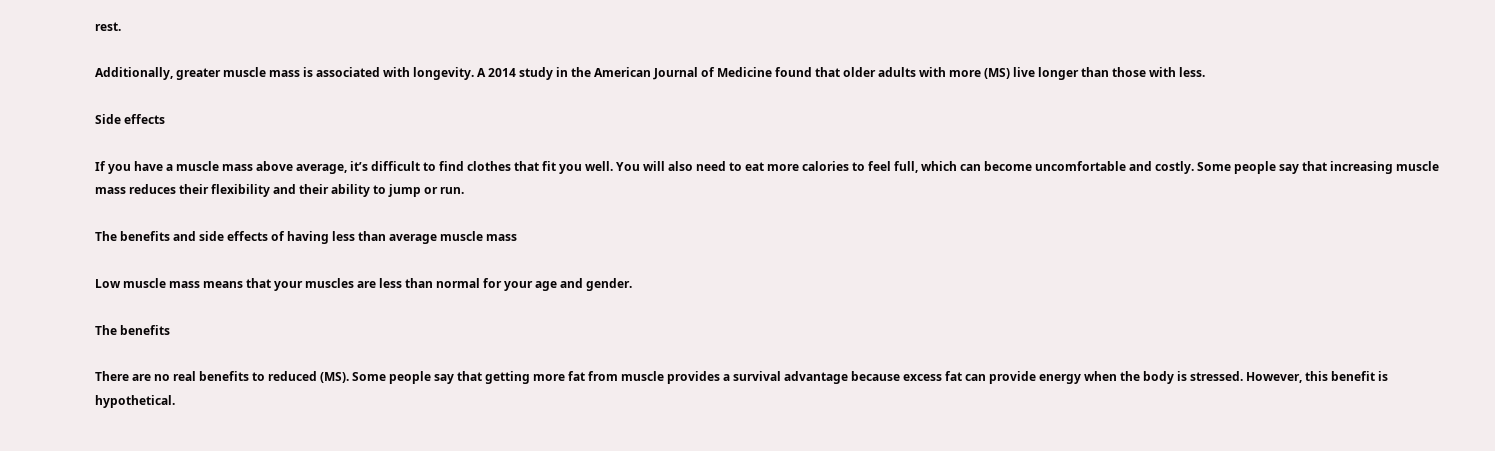rest.

Additionally, greater muscle mass is associated with longevity. A 2014 study in the American Journal of Medicine found that older adults with more (MS) live longer than those with less.

Side effects

If you have a muscle mass above average, it’s difficult to find clothes that fit you well. You will also need to eat more calories to feel full, which can become uncomfortable and costly. Some people say that increasing muscle mass reduces their flexibility and their ability to jump or run.

The benefits and side effects of having less than average muscle mass

Low muscle mass means that your muscles are less than normal for your age and gender.

The benefits

There are no real benefits to reduced (MS). Some people say that getting more fat from muscle provides a survival advantage because excess fat can provide energy when the body is stressed. However, this benefit is hypothetical.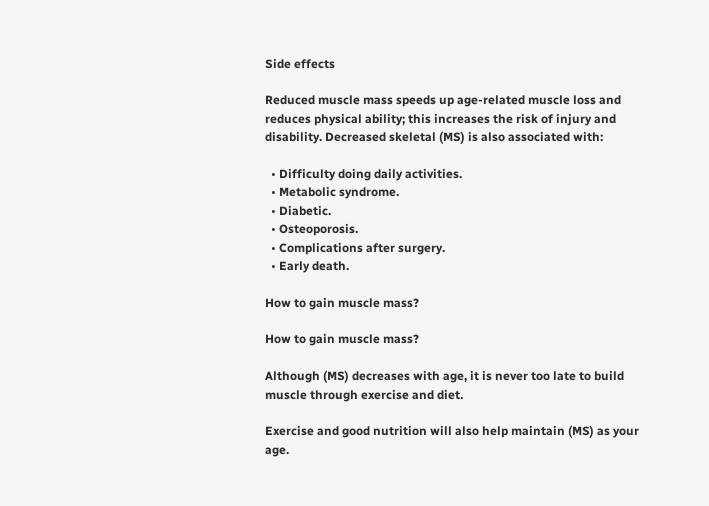Side effects

Reduced muscle mass speeds up age-related muscle loss and reduces physical ability; this increases the risk of injury and disability. Decreased skeletal (MS) is also associated with:

  • Difficulty doing daily activities.
  • Metabolic syndrome.
  • Diabetic.
  • Osteoporosis.
  • Complications after surgery.
  • Early death.

How to gain muscle mass?

How to gain muscle mass?

Although (MS) decreases with age, it is never too late to build muscle through exercise and diet.

Exercise and good nutrition will also help maintain (MS) as your age.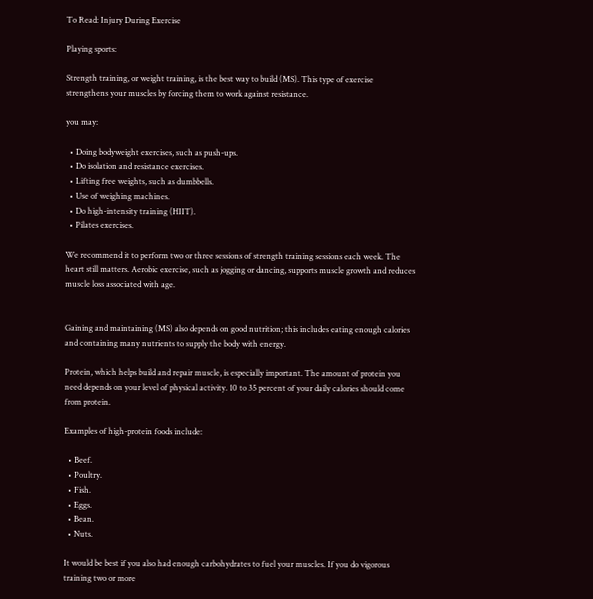To Read: Injury During Exercise

Playing sports:

Strength training, or weight training, is the best way to build (MS). This type of exercise strengthens your muscles by forcing them to work against resistance.

you may:

  • Doing bodyweight exercises, such as push-ups.
  • Do isolation and resistance exercises.
  • Lifting free weights, such as dumbbells.
  • Use of weighing machines.
  • Do high-intensity training (HIIT).
  • Pilates exercises.

We recommend it to perform two or three sessions of strength training sessions each week. The heart still matters. Aerobic exercise, such as jogging or dancing, supports muscle growth and reduces muscle loss associated with age.


Gaining and maintaining (MS) also depends on good nutrition; this includes eating enough calories and containing many nutrients to supply the body with energy.

Protein, which helps build and repair muscle, is especially important. The amount of protein you need depends on your level of physical activity. 10 to 35 percent of your daily calories should come from protein.

Examples of high-protein foods include:

  • Beef.
  • Poultry.
  • Fish.
  • Eggs.
  • Bean.
  • Nuts.

It would be best if you also had enough carbohydrates to fuel your muscles. If you do vigorous training two or more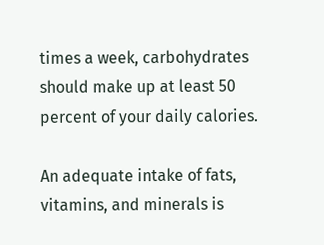times a week, carbohydrates should make up at least 50 percent of your daily calories.

An adequate intake of fats, vitamins, and minerals is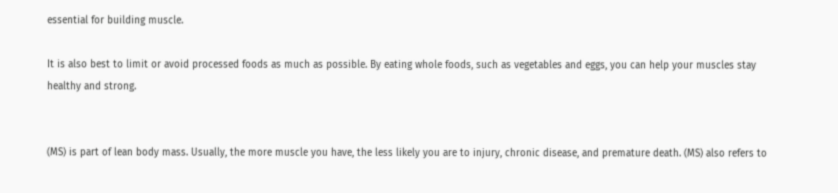essential for building muscle.

It is also best to limit or avoid processed foods as much as possible. By eating whole foods, such as vegetables and eggs, you can help your muscles stay healthy and strong.


(MS) is part of lean body mass. Usually, the more muscle you have, the less likely you are to injury, chronic disease, and premature death. (MS) also refers to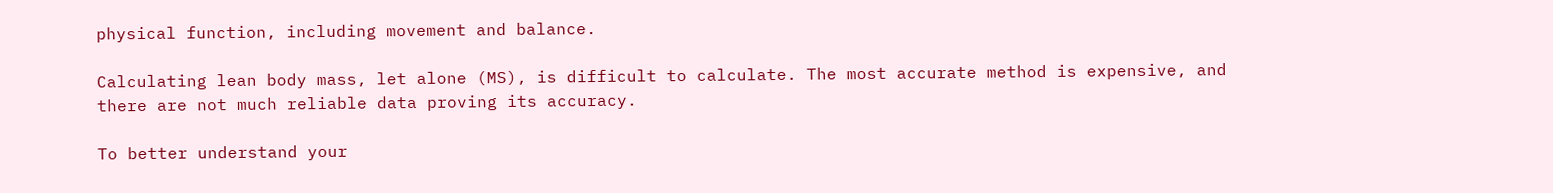physical function, including movement and balance.

Calculating lean body mass, let alone (MS), is difficult to calculate. The most accurate method is expensive, and there are not much reliable data proving its accuracy.

To better understand your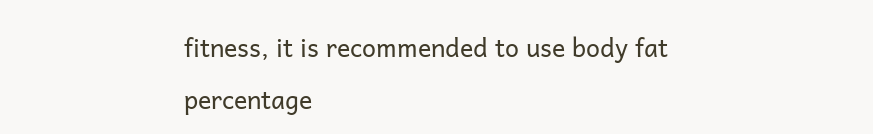fitness, it is recommended to use body fat percentage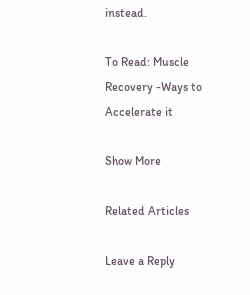instead.

To Read: Muscle Recovery -Ways to Accelerate it

Show More

Related Articles

Leave a Reply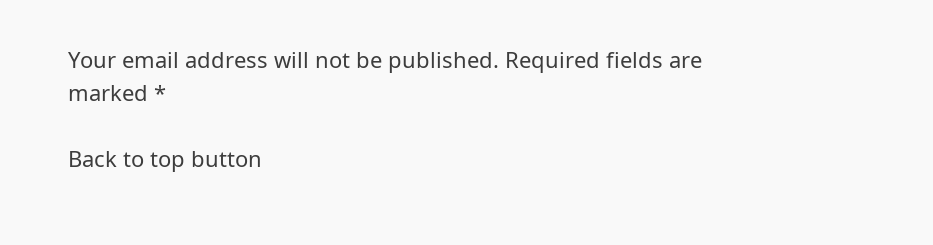Your email address will not be published. Required fields are marked *

Back to top button